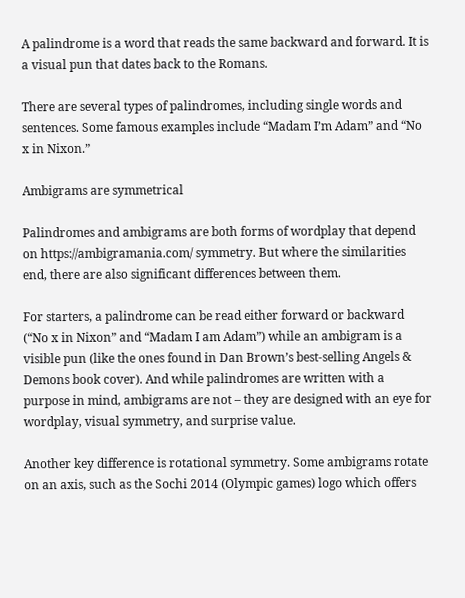A palindrome is a word that reads the same backward and forward. It is a visual pun that dates back to the Romans.

There are several types of palindromes, including single words and sentences. Some famous examples include “Madam I’m Adam” and “No x in Nixon.”

Ambigrams are symmetrical

Palindromes and ambigrams are both forms of wordplay that depend on https://ambigramania.com/ symmetry. But where the similarities end, there are also significant differences between them.

For starters, a palindrome can be read either forward or backward (“No x in Nixon” and “Madam I am Adam”) while an ambigram is a visible pun (like the ones found in Dan Brown’s best-selling Angels & Demons book cover). And while palindromes are written with a purpose in mind, ambigrams are not – they are designed with an eye for wordplay, visual symmetry, and surprise value.

Another key difference is rotational symmetry. Some ambigrams rotate on an axis, such as the Sochi 2014 (Olympic games) logo which offers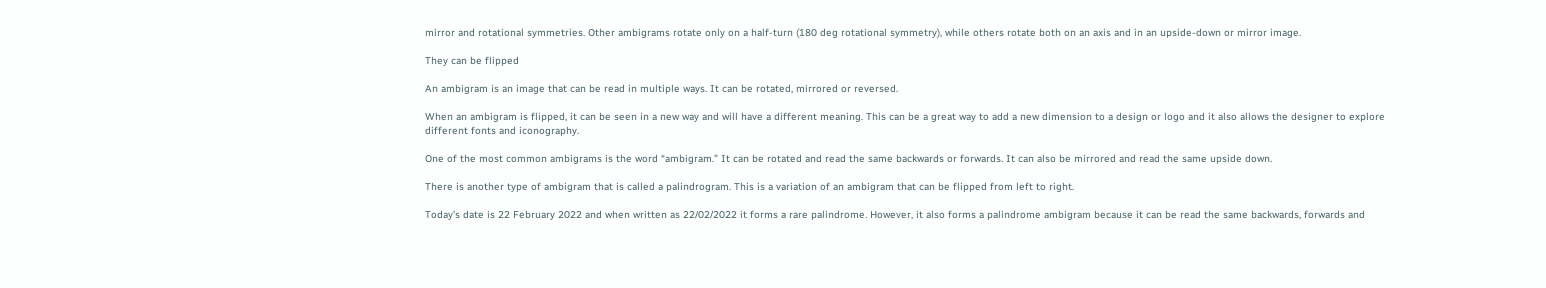mirror and rotational symmetries. Other ambigrams rotate only on a half-turn (180 deg rotational symmetry), while others rotate both on an axis and in an upside-down or mirror image.

They can be flipped

An ambigram is an image that can be read in multiple ways. It can be rotated, mirrored or reversed.

When an ambigram is flipped, it can be seen in a new way and will have a different meaning. This can be a great way to add a new dimension to a design or logo and it also allows the designer to explore different fonts and iconography.

One of the most common ambigrams is the word “ambigram.” It can be rotated and read the same backwards or forwards. It can also be mirrored and read the same upside down.

There is another type of ambigram that is called a palindrogram. This is a variation of an ambigram that can be flipped from left to right.

Today’s date is 22 February 2022 and when written as 22/02/2022 it forms a rare palindrome. However, it also forms a palindrome ambigram because it can be read the same backwards, forwards and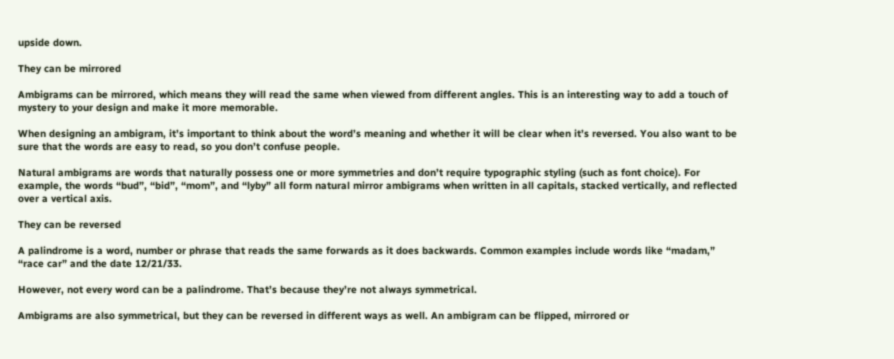upside down.

They can be mirrored

Ambigrams can be mirrored, which means they will read the same when viewed from different angles. This is an interesting way to add a touch of mystery to your design and make it more memorable.

When designing an ambigram, it’s important to think about the word’s meaning and whether it will be clear when it’s reversed. You also want to be sure that the words are easy to read, so you don’t confuse people.

Natural ambigrams are words that naturally possess one or more symmetries and don’t require typographic styling (such as font choice). For example, the words “bud”, “bid”, “mom”, and “lyby” all form natural mirror ambigrams when written in all capitals, stacked vertically, and reflected over a vertical axis.

They can be reversed

A palindrome is a word, number or phrase that reads the same forwards as it does backwards. Common examples include words like “madam,” “race car” and the date 12/21/33.

However, not every word can be a palindrome. That’s because they’re not always symmetrical.

Ambigrams are also symmetrical, but they can be reversed in different ways as well. An ambigram can be flipped, mirrored or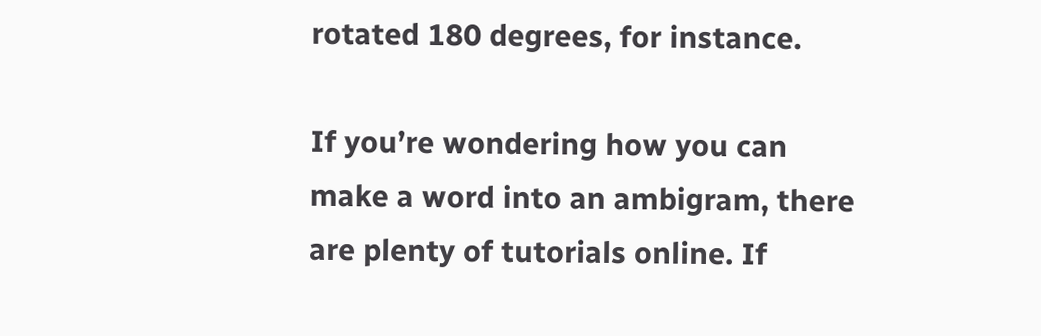rotated 180 degrees, for instance.

If you’re wondering how you can make a word into an ambigram, there are plenty of tutorials online. If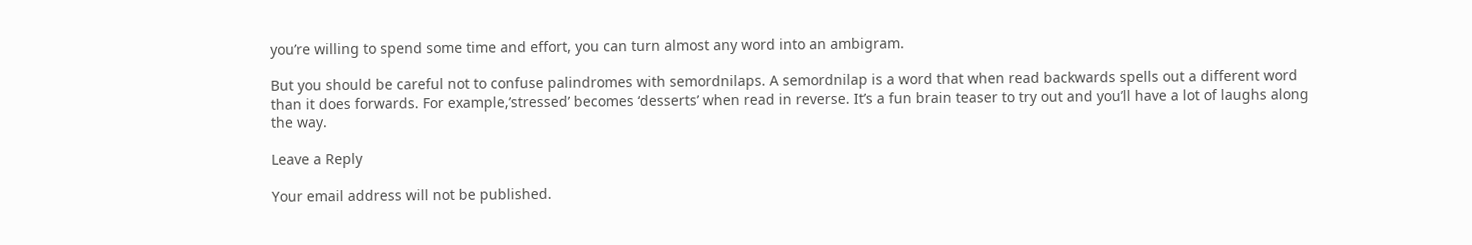you’re willing to spend some time and effort, you can turn almost any word into an ambigram.

But you should be careful not to confuse palindromes with semordnilaps. A semordnilap is a word that when read backwards spells out a different word than it does forwards. For example,’stressed’ becomes ‘desserts’ when read in reverse. It’s a fun brain teaser to try out and you’ll have a lot of laughs along the way.

Leave a Reply

Your email address will not be published.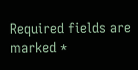Required fields are marked *